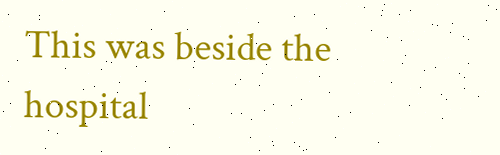This was beside the hospital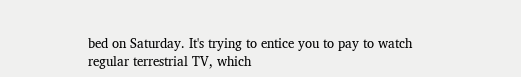bed on Saturday. It's trying to entice you to pay to watch regular terrestrial TV, which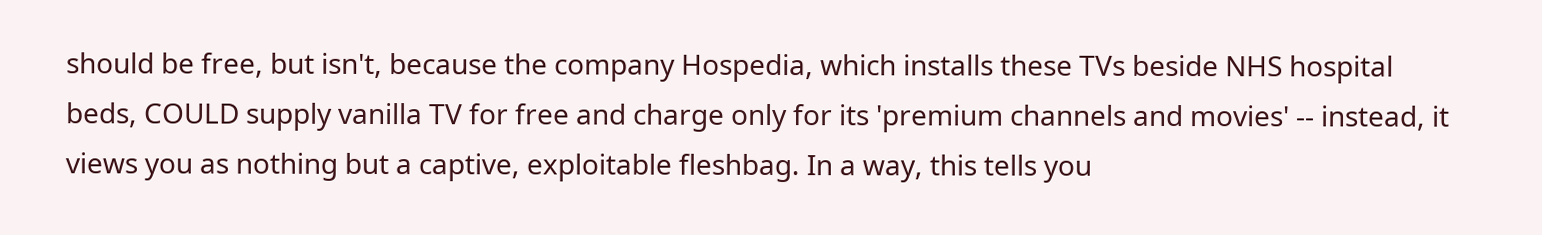should be free, but isn't, because the company Hospedia, which installs these TVs beside NHS hospital beds, COULD supply vanilla TV for free and charge only for its 'premium channels and movies' -- instead, it views you as nothing but a captive, exploitable fleshbag. In a way, this tells you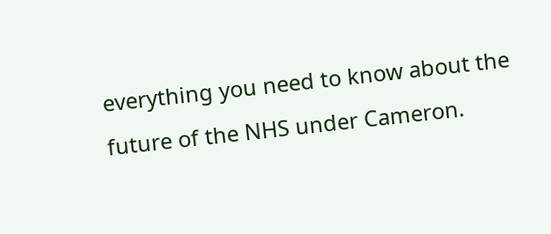everything you need to know about the future of the NHS under Cameron.